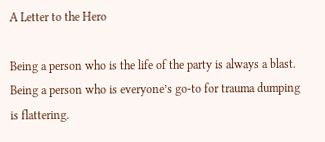A Letter to the Hero

Being a person who is the life of the party is always a blast.
Being a person who is everyone’s go-to for trauma dumping is flattering.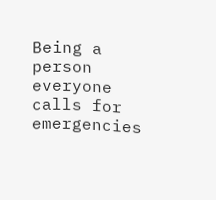Being a person everyone calls for emergencies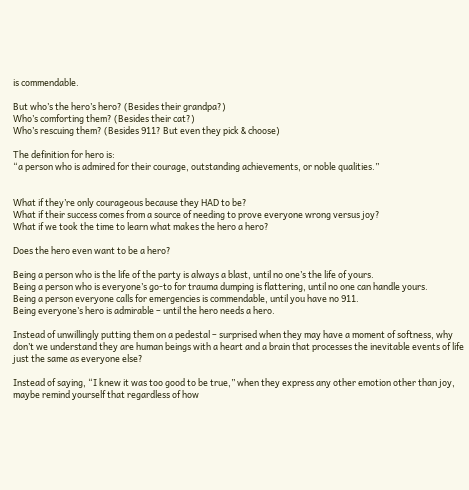is commendable.

But who’s the hero’s hero? (Besides their grandpa?)
Who’s comforting them? (Besides their cat?)
Who’s rescuing them? (Besides 911? But even they pick & choose)

The definition for hero is:
“a person who is admired for their courage, outstanding achievements, or noble qualities.”


What if they’re only courageous because they HAD to be?
What if their success comes from a source of needing to prove everyone wrong versus joy?
What if we took the time to learn what makes the hero a hero?

Does the hero even want to be a hero?

Being a person who is the life of the party is always a blast, until no one’s the life of yours.
Being a person who is everyone’s go-to for trauma dumping is flattering, until no one can handle yours.
Being a person everyone calls for emergencies is commendable, until you have no 911.
Being everyone’s hero is admirable – until the hero needs a hero.

Instead of unwillingly putting them on a pedestal – surprised when they may have a moment of softness, why don’t we understand they are human beings with a heart and a brain that processes the inevitable events of life just the same as everyone else?

Instead of saying, “I knew it was too good to be true,” when they express any other emotion other than joy, maybe remind yourself that regardless of how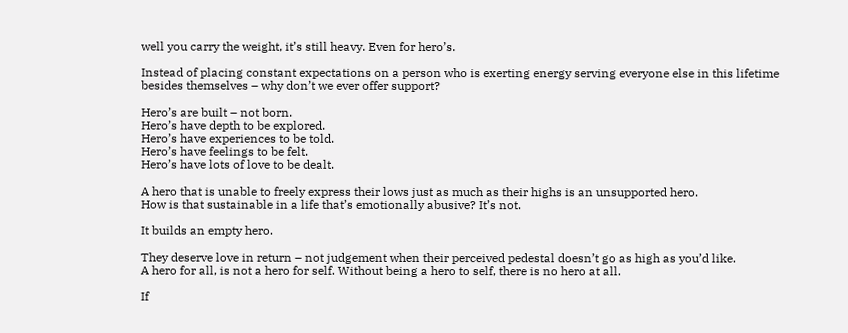well you carry the weight, it’s still heavy. Even for hero’s.

Instead of placing constant expectations on a person who is exerting energy serving everyone else in this lifetime besides themselves – why don’t we ever offer support?

Hero’s are built – not born.
Hero’s have depth to be explored.
Hero’s have experiences to be told.
Hero’s have feelings to be felt.
Hero’s have lots of love to be dealt.

A hero that is unable to freely express their lows just as much as their highs is an unsupported hero.
How is that sustainable in a life that’s emotionally abusive? It’s not.

It builds an empty hero.

They deserve love in return – not judgement when their perceived pedestal doesn’t go as high as you’d like.
A hero for all, is not a hero for self. Without being a hero to self, there is no hero at all.

If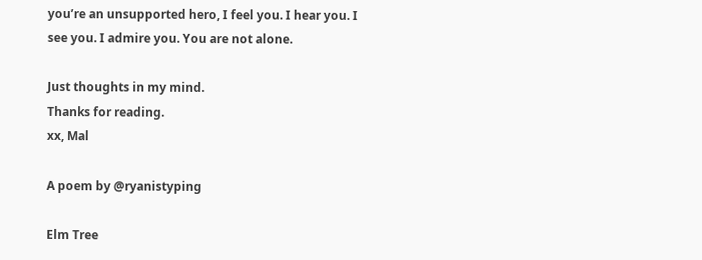you’re an unsupported hero, I feel you. I hear you. I see you. I admire you. You are not alone.

Just thoughts in my mind.
Thanks for reading.
xx, Mal

A poem by @ryanistyping

Elm Tree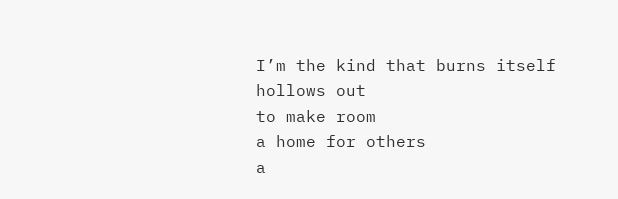I’m the kind that burns itself
hollows out
to make room
a home for others
a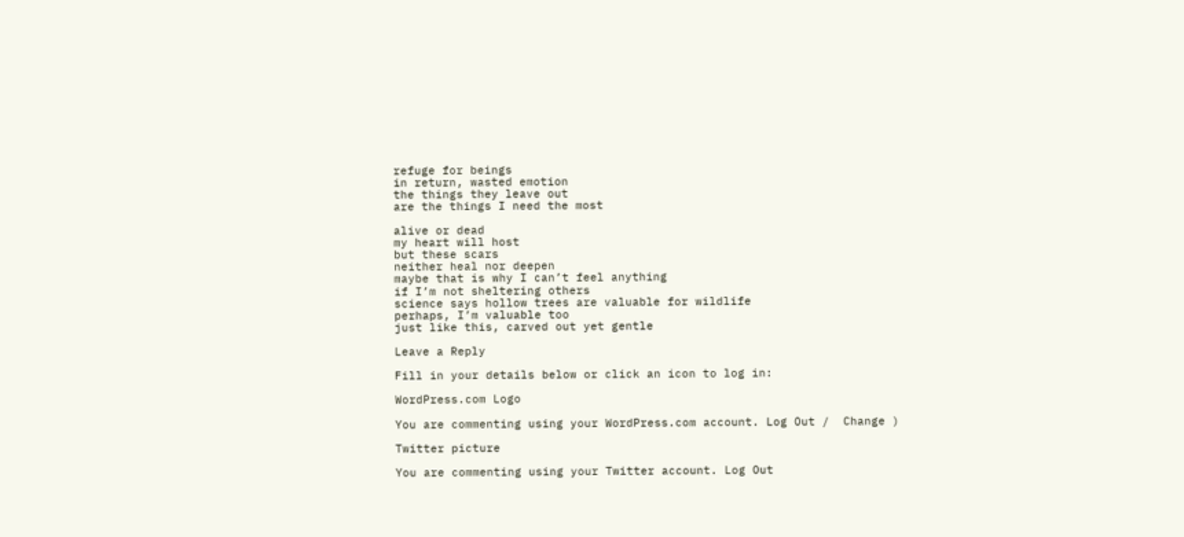refuge for beings
in return, wasted emotion
the things they leave out
are the things I need the most

alive or dead
my heart will host
but these scars
neither heal nor deepen
maybe that is why I can’t feel anything
if I’m not sheltering others
science says hollow trees are valuable for wildlife
perhaps, I’m valuable too
just like this, carved out yet gentle

Leave a Reply

Fill in your details below or click an icon to log in:

WordPress.com Logo

You are commenting using your WordPress.com account. Log Out /  Change )

Twitter picture

You are commenting using your Twitter account. Log Out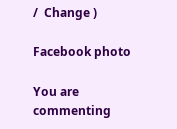/  Change )

Facebook photo

You are commenting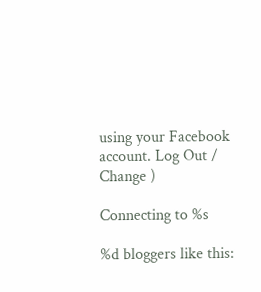using your Facebook account. Log Out /  Change )

Connecting to %s

%d bloggers like this: